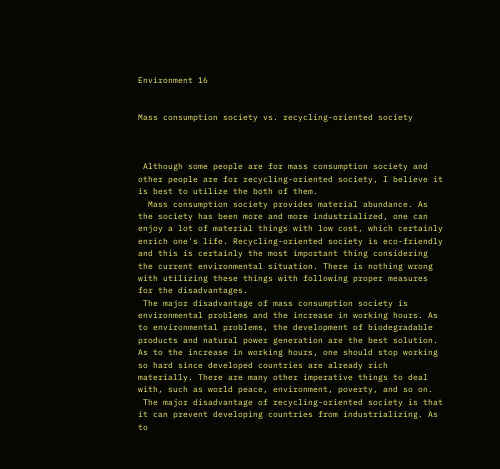Environment 16


Mass consumption society vs. recycling-oriented society



 Although some people are for mass consumption society and other people are for recycling-oriented society, I believe it is best to utilize the both of them.
  Mass consumption society provides material abundance. As the society has been more and more industrialized, one can enjoy a lot of material things with low cost, which certainly enrich one's life. Recycling-oriented society is eco-friendly and this is certainly the most important thing considering the current environmental situation. There is nothing wrong with utilizing these things with following proper measures for the disadvantages.
 The major disadvantage of mass consumption society is environmental problems and the increase in working hours. As to environmental problems, the development of biodegradable products and natural power generation are the best solution. As to the increase in working hours, one should stop working so hard since developed countries are already rich materially. There are many other imperative things to deal with, such as world peace, environment, poverty, and so on.
 The major disadvantage of recycling-oriented society is that it can prevent developing countries from industrializing. As to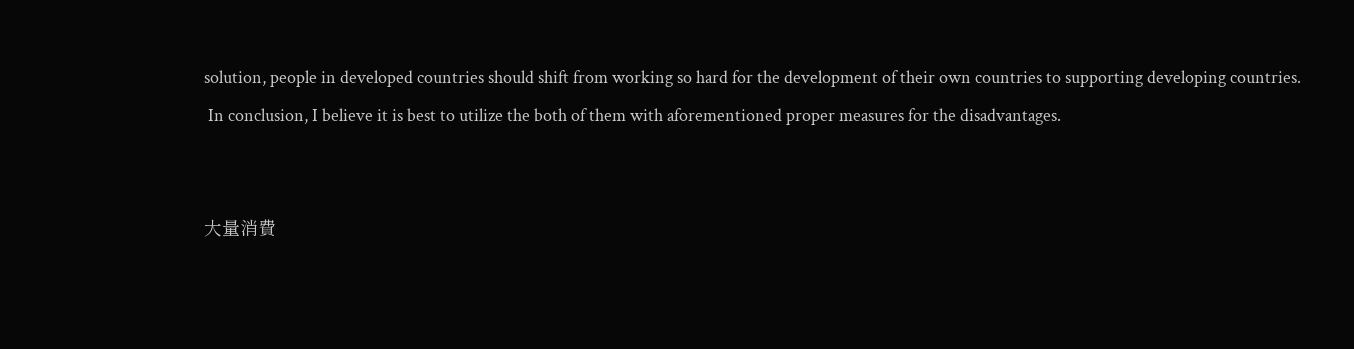solution, people in developed countries should shift from working so hard for the development of their own countries to supporting developing countries.
 In conclusion, I believe it is best to utilize the both of them with aforementioned proper measures for the disadvantages.


大量消費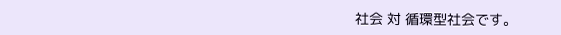社会 対 循環型社会です。